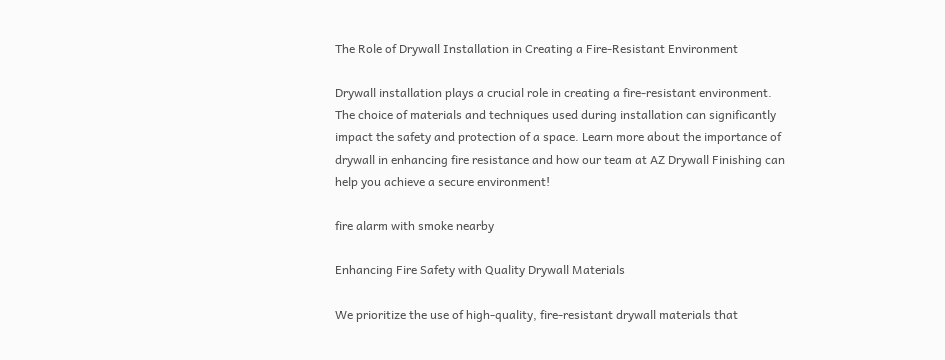The Role of Drywall Installation in Creating a Fire-Resistant Environment

Drywall installation plays a crucial role in creating a fire-resistant environment. The choice of materials and techniques used during installation can significantly impact the safety and protection of a space. Learn more about the importance of drywall in enhancing fire resistance and how our team at AZ Drywall Finishing can help you achieve a secure environment!

fire alarm with smoke nearby

Enhancing Fire Safety with Quality Drywall Materials

We prioritize the use of high-quality, fire-resistant drywall materials that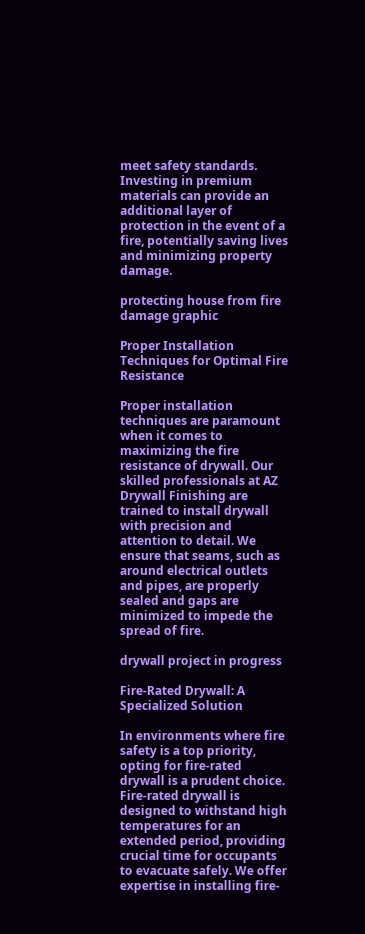meet safety standards. Investing in premium materials can provide an additional layer of protection in the event of a fire, potentially saving lives and minimizing property damage.

protecting house from fire damage graphic

Proper Installation Techniques for Optimal Fire Resistance

Proper installation techniques are paramount when it comes to maximizing the fire resistance of drywall. Our skilled professionals at AZ Drywall Finishing are trained to install drywall with precision and attention to detail. We ensure that seams, such as around electrical outlets and pipes, are properly sealed and gaps are minimized to impede the spread of fire.

drywall project in progress

Fire-Rated Drywall: A Specialized Solution

In environments where fire safety is a top priority, opting for fire-rated drywall is a prudent choice. Fire-rated drywall is designed to withstand high temperatures for an extended period, providing crucial time for occupants to evacuate safely. We offer expertise in installing fire-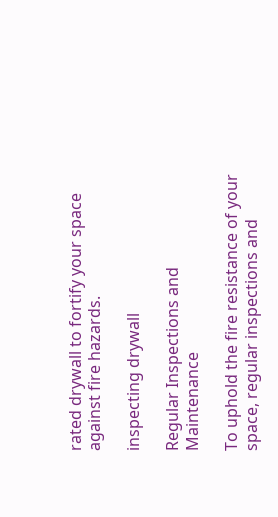rated drywall to fortify your space against fire hazards.

inspecting drywall

Regular Inspections and Maintenance

To uphold the fire resistance of your space, regular inspections and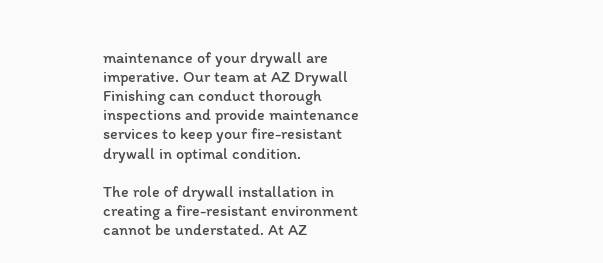maintenance of your drywall are imperative. Our team at AZ Drywall Finishing can conduct thorough inspections and provide maintenance services to keep your fire-resistant drywall in optimal condition.

The role of drywall installation in creating a fire-resistant environment cannot be understated. At AZ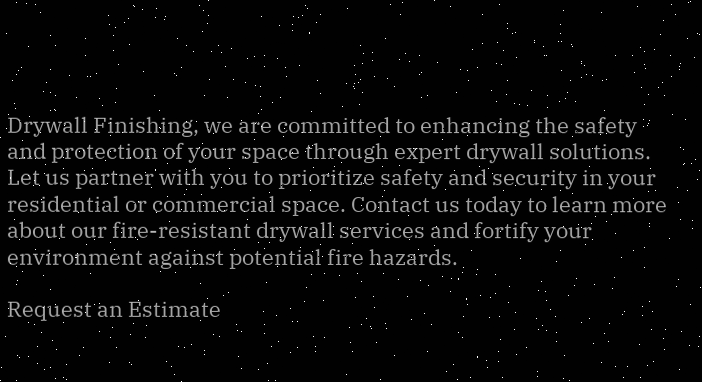Drywall Finishing, we are committed to enhancing the safety and protection of your space through expert drywall solutions. Let us partner with you to prioritize safety and security in your residential or commercial space. Contact us today to learn more about our fire-resistant drywall services and fortify your environment against potential fire hazards.

Request an Estimate